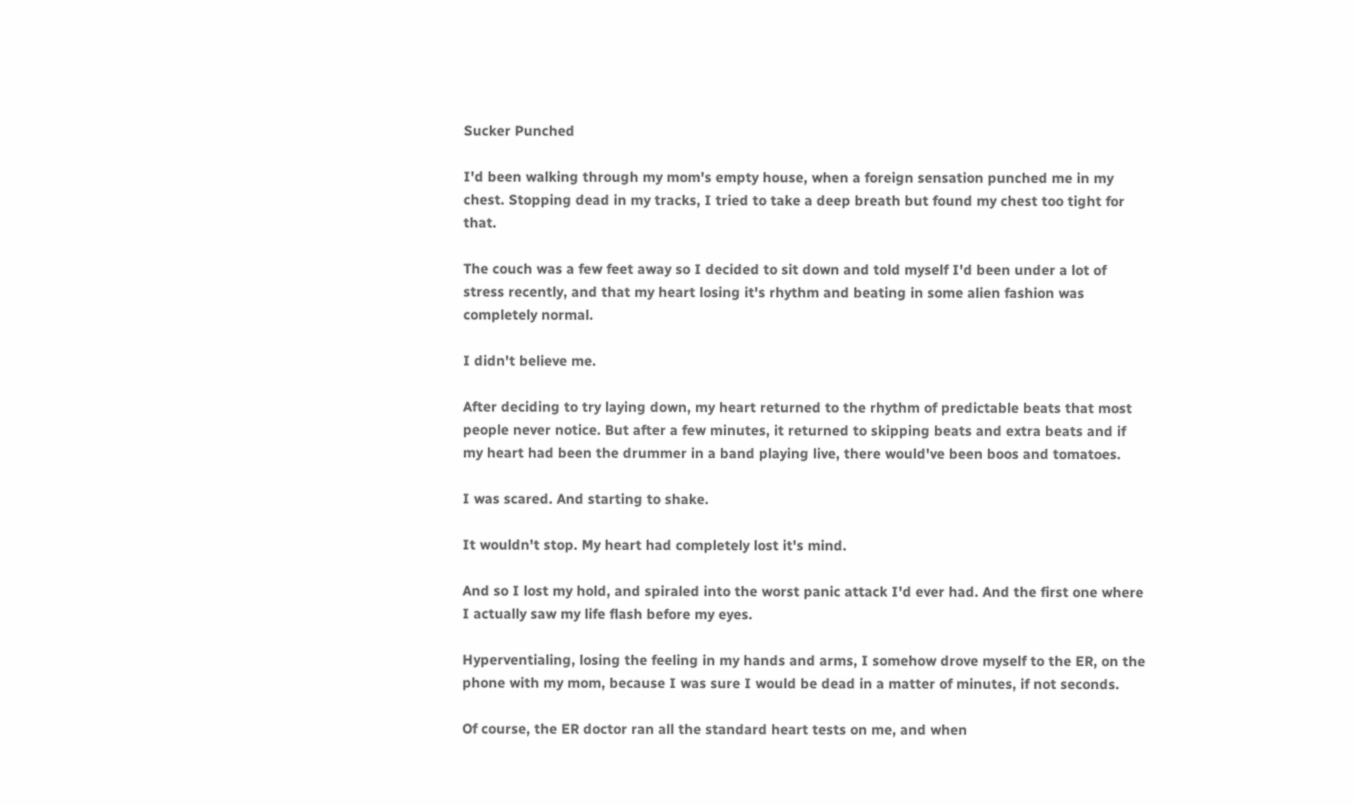Sucker Punched

I'd been walking through my mom's empty house, when a foreign sensation punched me in my chest. Stopping dead in my tracks, I tried to take a deep breath but found my chest too tight for that.

The couch was a few feet away so I decided to sit down and told myself I'd been under a lot of stress recently, and that my heart losing it's rhythm and beating in some alien fashion was completely normal.

I didn't believe me.

After deciding to try laying down, my heart returned to the rhythm of predictable beats that most people never notice. But after a few minutes, it returned to skipping beats and extra beats and if my heart had been the drummer in a band playing live, there would've been boos and tomatoes.

I was scared. And starting to shake.

It wouldn't stop. My heart had completely lost it's mind.

And so I lost my hold, and spiraled into the worst panic attack I'd ever had. And the first one where I actually saw my life flash before my eyes.

Hyperventialing, losing the feeling in my hands and arms, I somehow drove myself to the ER, on the phone with my mom, because I was sure I would be dead in a matter of minutes, if not seconds.

Of course, the ER doctor ran all the standard heart tests on me, and when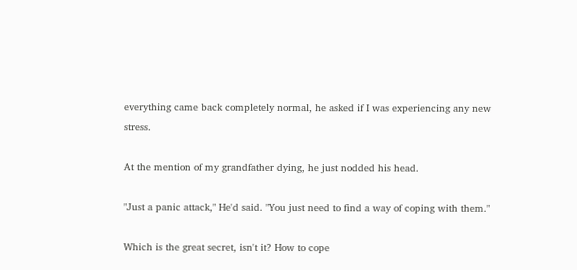everything came back completely normal, he asked if I was experiencing any new stress.

At the mention of my grandfather dying, he just nodded his head.

"Just a panic attack," He'd said. "You just need to find a way of coping with them."

Which is the great secret, isn't it? How to cope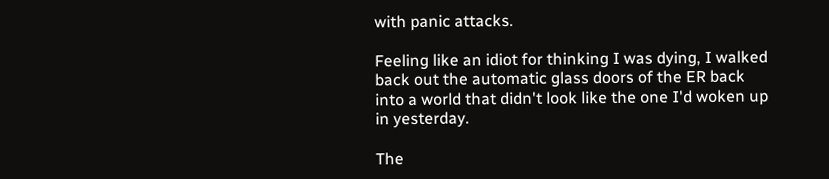with panic attacks.

Feeling like an idiot for thinking I was dying, I walked back out the automatic glass doors of the ER back into a world that didn't look like the one I'd woken up in yesterday.

The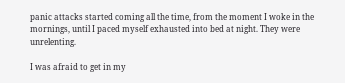panic attacks started coming all the time, from the moment I woke in the mornings, until I paced myself exhausted into bed at night. They were unrelenting.

I was afraid to get in my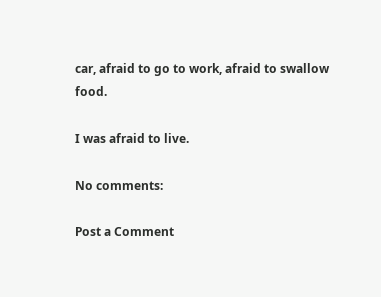car, afraid to go to work, afraid to swallow food.

I was afraid to live.

No comments:

Post a Comment